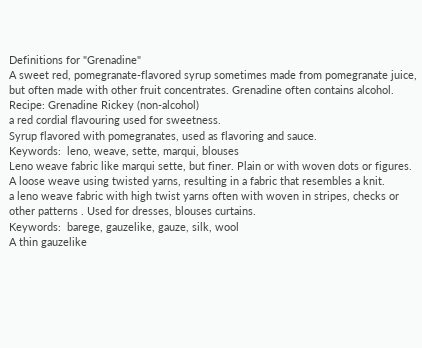Definitions for "Grenadine"
A sweet red, pomegranate-flavored syrup sometimes made from pomegranate juice, but often made with other fruit concentrates. Grenadine often contains alcohol. Recipe: Grenadine Rickey (non-alcohol)
a red cordial flavouring used for sweetness.
Syrup flavored with pomegranates, used as flavoring and sauce.
Keywords:  leno, weave, sette, marqui, blouses
Leno weave fabric like marqui sette, but finer. Plain or with woven dots or figures.
A loose weave using twisted yarns, resulting in a fabric that resembles a knit.
a leno weave fabric with high twist yarns often with woven in stripes, checks or other patterns . Used for dresses, blouses curtains.
Keywords:  barege, gauzelike, gauze, silk, wool
A thin gauzelike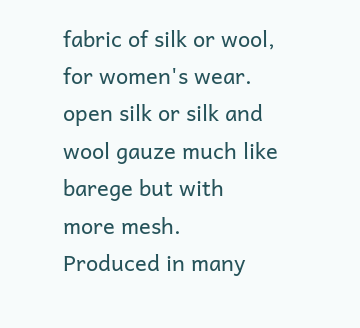fabric of silk or wool, for women's wear.
open silk or silk and wool gauze much like barege but with more mesh. Produced in many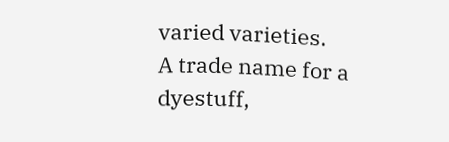varied varieties.
A trade name for a dyestuff,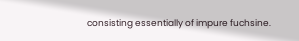consisting essentially of impure fuchsine.